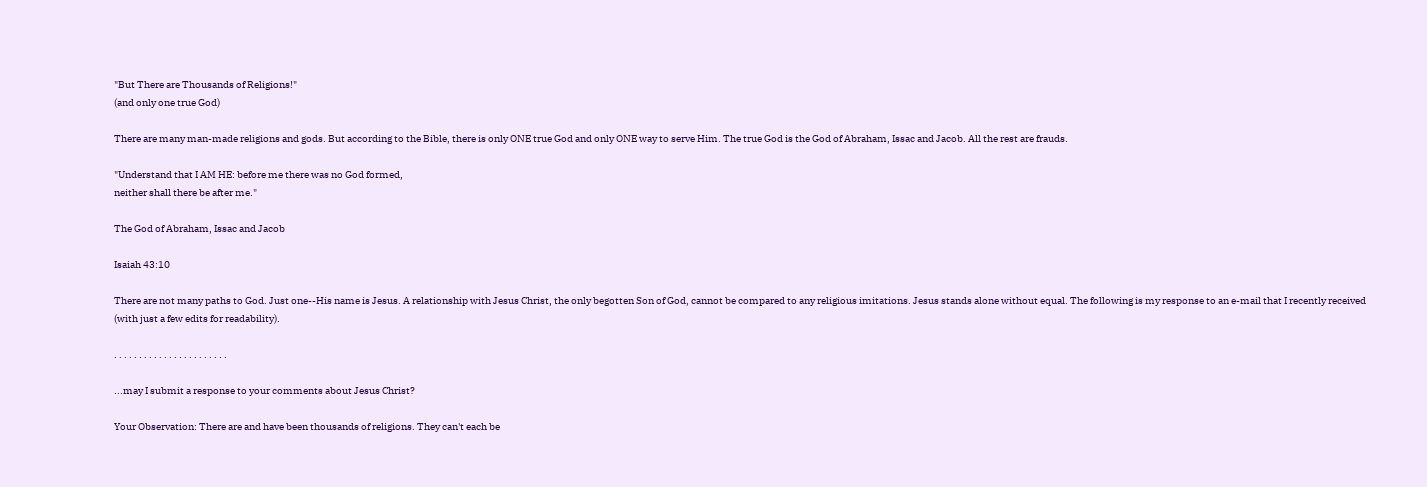"But There are Thousands of Religions!"
(and only one true God)

There are many man-made religions and gods. But according to the Bible, there is only ONE true God and only ONE way to serve Him. The true God is the God of Abraham, Issac and Jacob. All the rest are frauds.

"Understand that I AM HE: before me there was no God formed,
neither shall there be after me."

The God of Abraham, Issac and Jacob

Isaiah 43:10

There are not many paths to God. Just one--His name is Jesus. A relationship with Jesus Christ, the only begotten Son of God, cannot be compared to any religious imitations. Jesus stands alone without equal. The following is my response to an e-mail that I recently received (with just a few edits for readability).

. . . . . . . . . . . . . . . . . . . . . . .

...may I submit a response to your comments about Jesus Christ?

Your Observation: There are and have been thousands of religions. They can't each be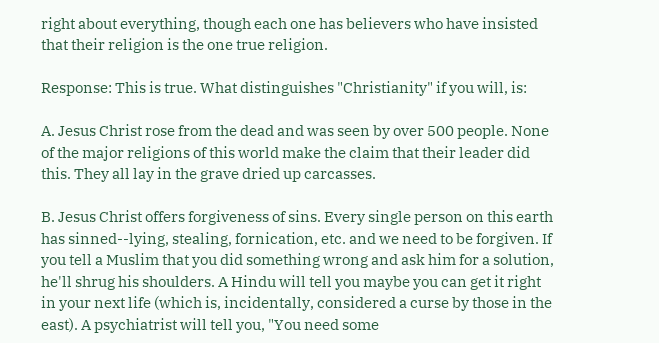right about everything, though each one has believers who have insisted that their religion is the one true religion.

Response: This is true. What distinguishes "Christianity" if you will, is:

A. Jesus Christ rose from the dead and was seen by over 500 people. None of the major religions of this world make the claim that their leader did this. They all lay in the grave dried up carcasses.

B. Jesus Christ offers forgiveness of sins. Every single person on this earth has sinned--lying, stealing, fornication, etc. and we need to be forgiven. If you tell a Muslim that you did something wrong and ask him for a solution, he'll shrug his shoulders. A Hindu will tell you maybe you can get it right in your next life (which is, incidentally, considered a curse by those in the east). A psychiatrist will tell you, "You need some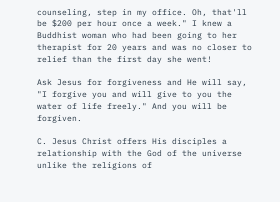counseling, step in my office. Oh, that'll be $200 per hour once a week." I knew a Buddhist woman who had been going to her therapist for 20 years and was no closer to relief than the first day she went!

Ask Jesus for forgiveness and He will say, "I forgive you and will give to you the water of life freely." And you will be forgiven.

C. Jesus Christ offers His disciples a relationship with the God of the universe unlike the religions of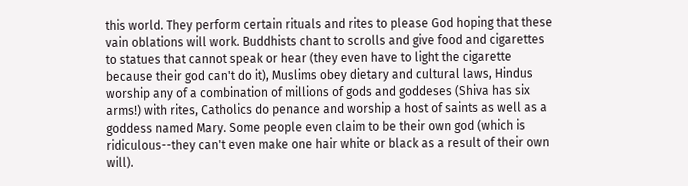this world. They perform certain rituals and rites to please God hoping that these vain oblations will work. Buddhists chant to scrolls and give food and cigarettes to statues that cannot speak or hear (they even have to light the cigarette because their god can't do it), Muslims obey dietary and cultural laws, Hindus worship any of a combination of millions of gods and goddeses (Shiva has six arms!) with rites, Catholics do penance and worship a host of saints as well as a goddess named Mary. Some people even claim to be their own god (which is ridiculous--they can't even make one hair white or black as a result of their own will).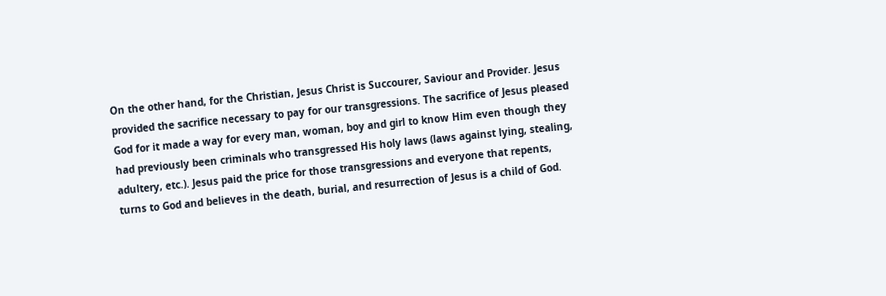On the other hand, for the Christian, Jesus Christ is Succourer, Saviour and Provider. Jesus provided the sacrifice necessary to pay for our transgressions. The sacrifice of Jesus pleased God for it made a way for every man, woman, boy and girl to know Him even though they had previously been criminals who transgressed His holy laws (laws against lying, stealing, adultery, etc.). Jesus paid the price for those transgressions and everyone that repents, turns to God and believes in the death, burial, and resurrection of Jesus is a child of God.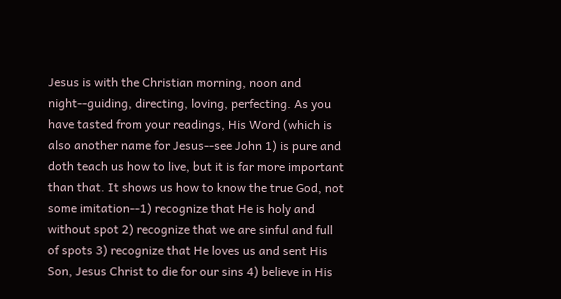Jesus is with the Christian morning, noon and night--guiding, directing, loving, perfecting. As you have tasted from your readings, His Word (which is also another name for Jesus--see John 1) is pure and doth teach us how to live, but it is far more important than that. It shows us how to know the true God, not some imitation--1) recognize that He is holy and without spot 2) recognize that we are sinful and full of spots 3) recognize that He loves us and sent His Son, Jesus Christ to die for our sins 4) believe in His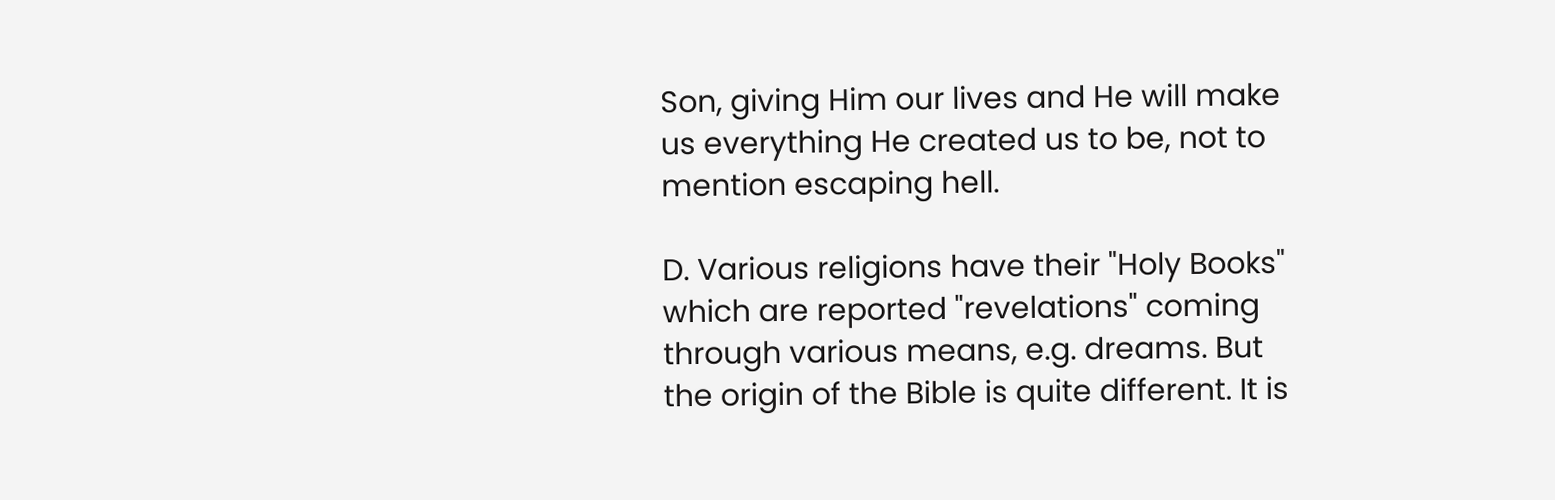Son, giving Him our lives and He will make us everything He created us to be, not to mention escaping hell.

D. Various religions have their "Holy Books" which are reported "revelations" coming through various means, e.g. dreams. But the origin of the Bible is quite different. It is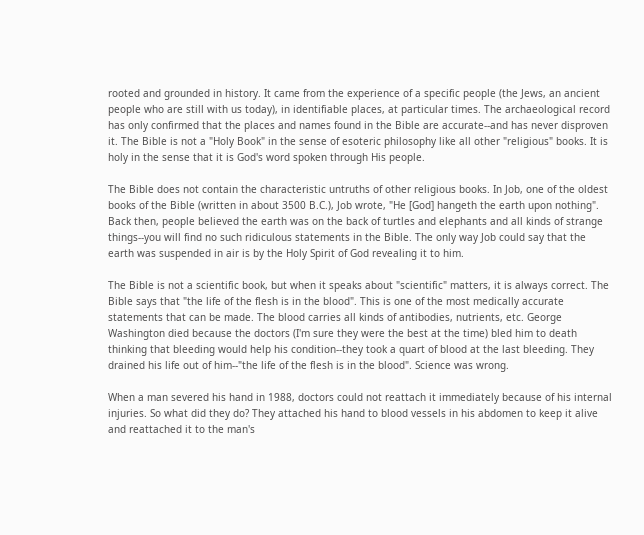rooted and grounded in history. It came from the experience of a specific people (the Jews, an ancient people who are still with us today), in identifiable places, at particular times. The archaeological record has only confirmed that the places and names found in the Bible are accurate--and has never disproven it. The Bible is not a "Holy Book" in the sense of esoteric philosophy like all other "religious" books. It is holy in the sense that it is God's word spoken through His people.

The Bible does not contain the characteristic untruths of other religious books. In Job, one of the oldest books of the Bible (written in about 3500 B.C.), Job wrote, "He [God] hangeth the earth upon nothing". Back then, people believed the earth was on the back of turtles and elephants and all kinds of strange things--you will find no such ridiculous statements in the Bible. The only way Job could say that the earth was suspended in air is by the Holy Spirit of God revealing it to him.

The Bible is not a scientific book, but when it speaks about "scientific" matters, it is always correct. The Bible says that "the life of the flesh is in the blood". This is one of the most medically accurate statements that can be made. The blood carries all kinds of antibodies, nutrients, etc. George Washington died because the doctors (I'm sure they were the best at the time) bled him to death thinking that bleeding would help his condition--they took a quart of blood at the last bleeding. They drained his life out of him--"the life of the flesh is in the blood". Science was wrong.

When a man severed his hand in 1988, doctors could not reattach it immediately because of his internal injuries. So what did they do? They attached his hand to blood vessels in his abdomen to keep it alive and reattached it to the man's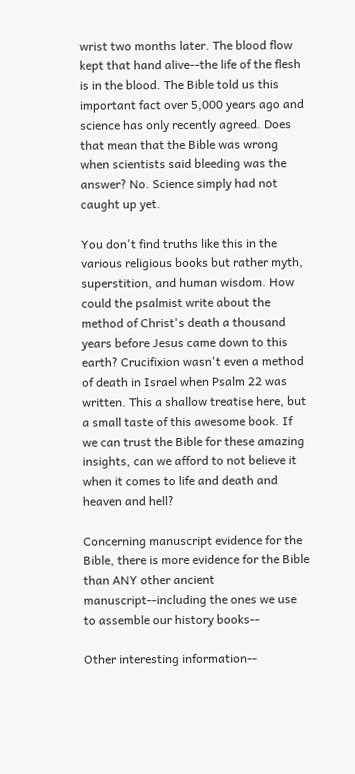wrist two months later. The blood flow kept that hand alive--the life of the flesh is in the blood. The Bible told us this important fact over 5,000 years ago and science has only recently agreed. Does that mean that the Bible was wrong when scientists said bleeding was the answer? No. Science simply had not caught up yet.

You don't find truths like this in the various religious books but rather myth, superstition, and human wisdom. How could the psalmist write about the method of Christ's death a thousand years before Jesus came down to this earth? Crucifixion wasn't even a method of death in Israel when Psalm 22 was written. This a shallow treatise here, but a small taste of this awesome book. If we can trust the Bible for these amazing insights, can we afford to not believe it when it comes to life and death and heaven and hell?

Concerning manuscript evidence for the Bible, there is more evidence for the Bible than ANY other ancient manuscript--including the ones we use to assemble our history books--

Other interesting information--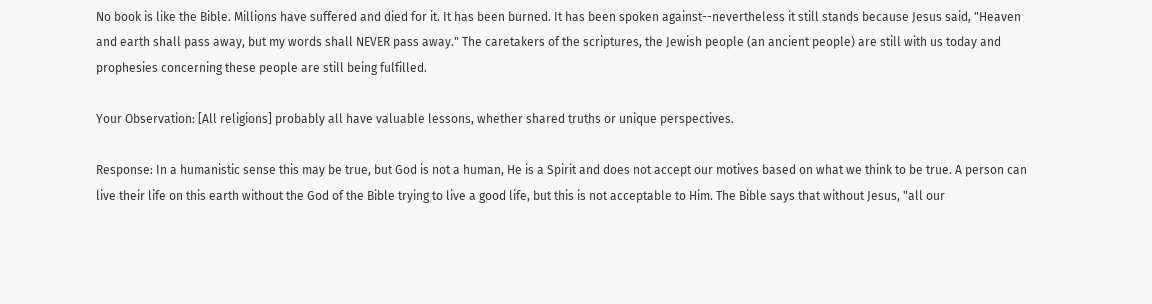No book is like the Bible. Millions have suffered and died for it. It has been burned. It has been spoken against--nevertheless it still stands because Jesus said, "Heaven and earth shall pass away, but my words shall NEVER pass away." The caretakers of the scriptures, the Jewish people (an ancient people) are still with us today and prophesies concerning these people are still being fulfilled.

Your Observation: [All religions] probably all have valuable lessons, whether shared truths or unique perspectives.

Response: In a humanistic sense this may be true, but God is not a human, He is a Spirit and does not accept our motives based on what we think to be true. A person can live their life on this earth without the God of the Bible trying to live a good life, but this is not acceptable to Him. The Bible says that without Jesus, "all our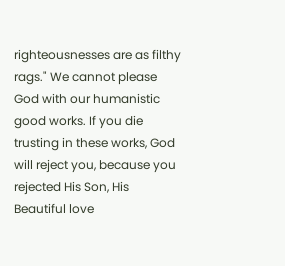righteousnesses are as filthy rags." We cannot please God with our humanistic good works. If you die trusting in these works, God will reject you, because you rejected His Son, His Beautiful love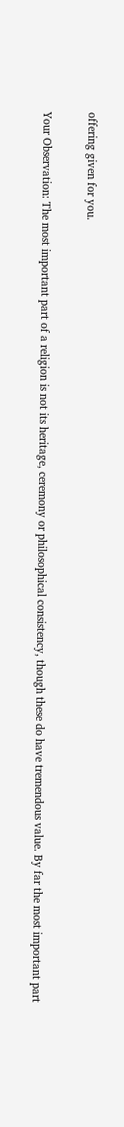offering given for you.

Your Observation: The most important part of a religion is not its heritage, ceremony or philosophical consistency, though these do have tremendous value. By far the most important part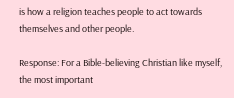is how a religion teaches people to act towards themselves and other people.

Response: For a Bible-believing Christian like myself, the most important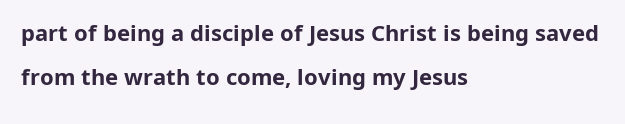part of being a disciple of Jesus Christ is being saved from the wrath to come, loving my Jesus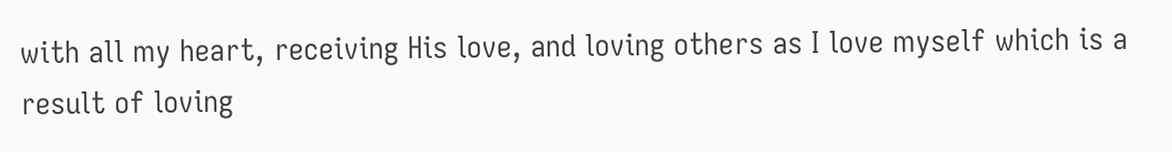with all my heart, receiving His love, and loving others as I love myself which is a result of loving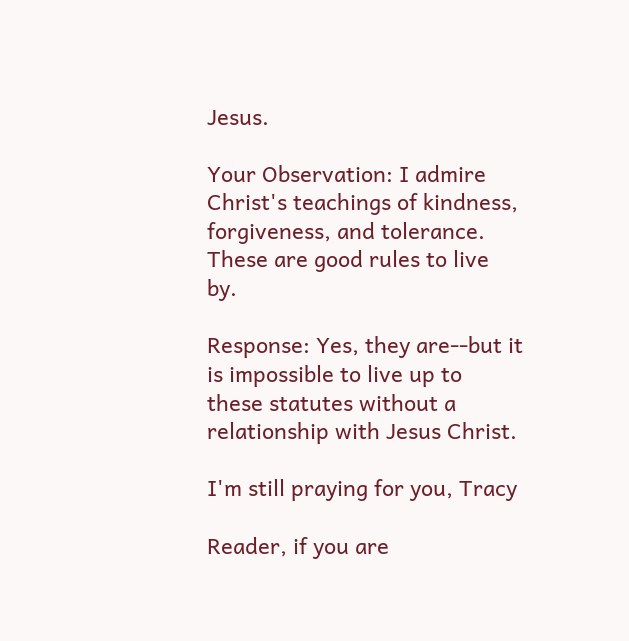Jesus.

Your Observation: I admire Christ's teachings of kindness, forgiveness, and tolerance. These are good rules to live by.

Response: Yes, they are--but it is impossible to live up to these statutes without a relationship with Jesus Christ.

I'm still praying for you, Tracy

Reader, if you are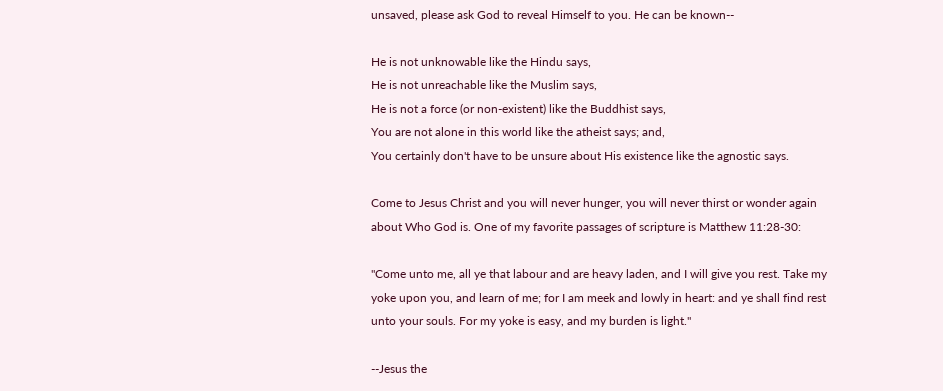unsaved, please ask God to reveal Himself to you. He can be known--

He is not unknowable like the Hindu says,
He is not unreachable like the Muslim says,
He is not a force (or non-existent) like the Buddhist says,
You are not alone in this world like the atheist says; and,
You certainly don't have to be unsure about His existence like the agnostic says.

Come to Jesus Christ and you will never hunger, you will never thirst or wonder again about Who God is. One of my favorite passages of scripture is Matthew 11:28-30:

"Come unto me, all ye that labour and are heavy laden, and I will give you rest. Take my yoke upon you, and learn of me; for I am meek and lowly in heart: and ye shall find rest unto your souls. For my yoke is easy, and my burden is light."

--Jesus the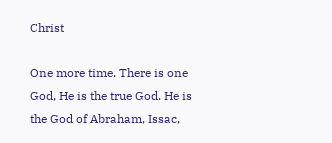Christ

One more time. There is one God, He is the true God. He is the God of Abraham, Issac,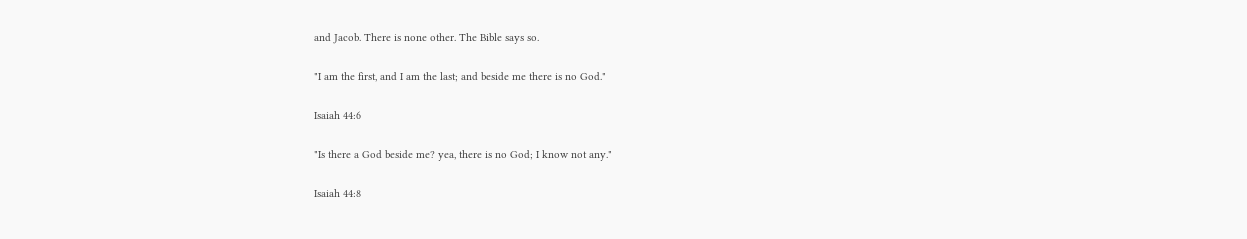and Jacob. There is none other. The Bible says so.

"I am the first, and I am the last; and beside me there is no God."

Isaiah 44:6

"Is there a God beside me? yea, there is no God; I know not any."

Isaiah 44:8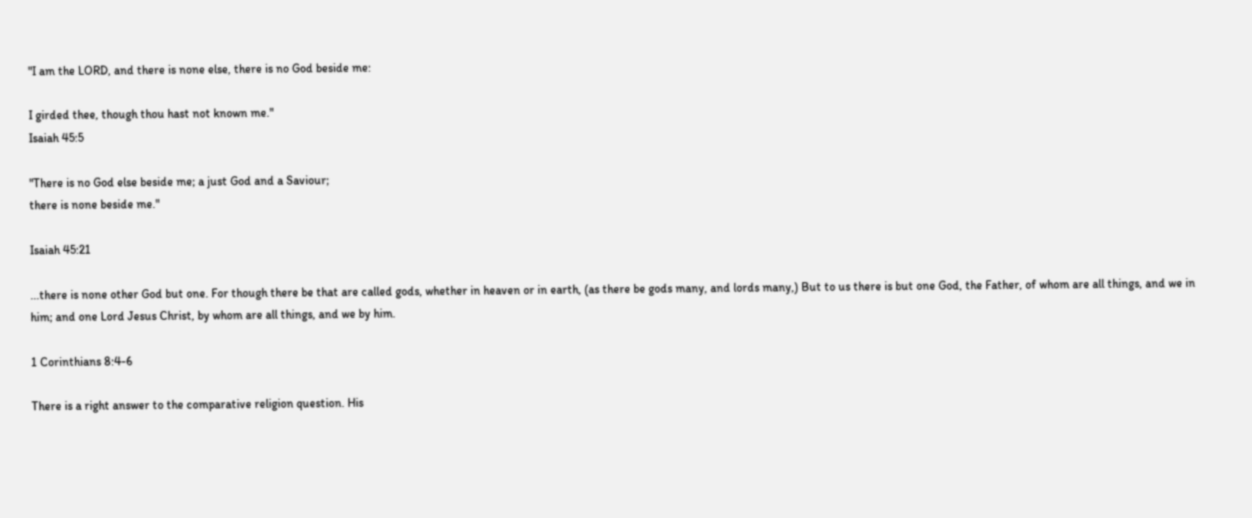"I am the LORD, and there is none else, there is no God beside me:

I girded thee, though thou hast not known me."
Isaiah 45:5

"There is no God else beside me; a just God and a Saviour;
there is none beside me."

Isaiah 45:21

...there is none other God but one. For though there be that are called gods, whether in heaven or in earth, (as there be gods many, and lords many,) But to us there is but one God, the Father, of whom are all things, and we in him; and one Lord Jesus Christ, by whom are all things, and we by him.

1 Corinthians 8:4-6

There is a right answer to the comparative religion question. His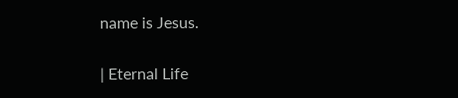name is Jesus.

| Eternal Life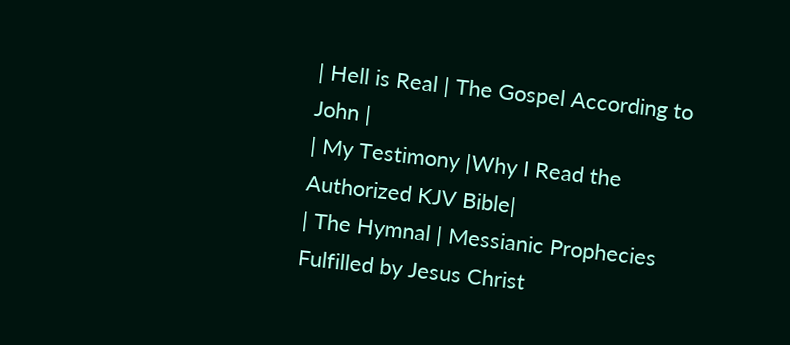| Hell is Real | The Gospel According to John |
| My Testimony |Why I Read the Authorized KJV Bible|
| The Hymnal | Messianic Prophecies Fulfilled by Jesus Christ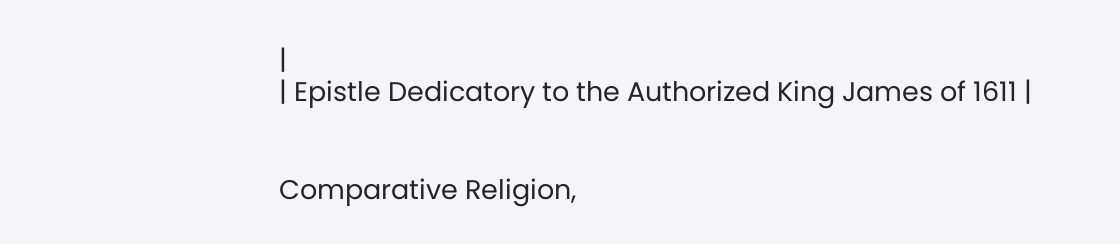|
| Epistle Dedicatory to the Authorized King James of 1611 |


Comparative Religion,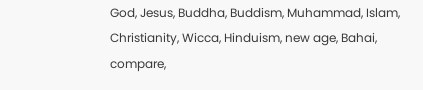God, Jesus, Buddha, Buddism, Muhammad, Islam, Christianity, Wicca, Hinduism, new age, Bahai, compare,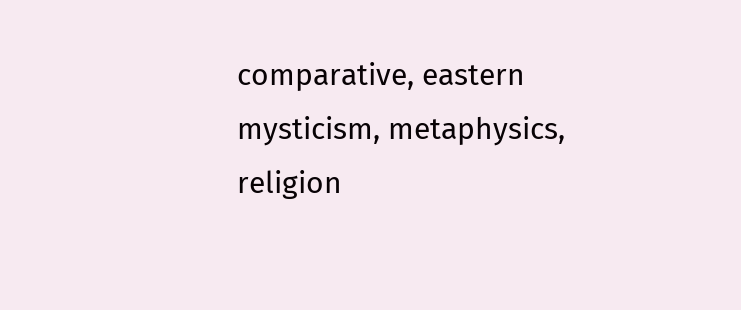comparative, eastern mysticism, metaphysics, religion